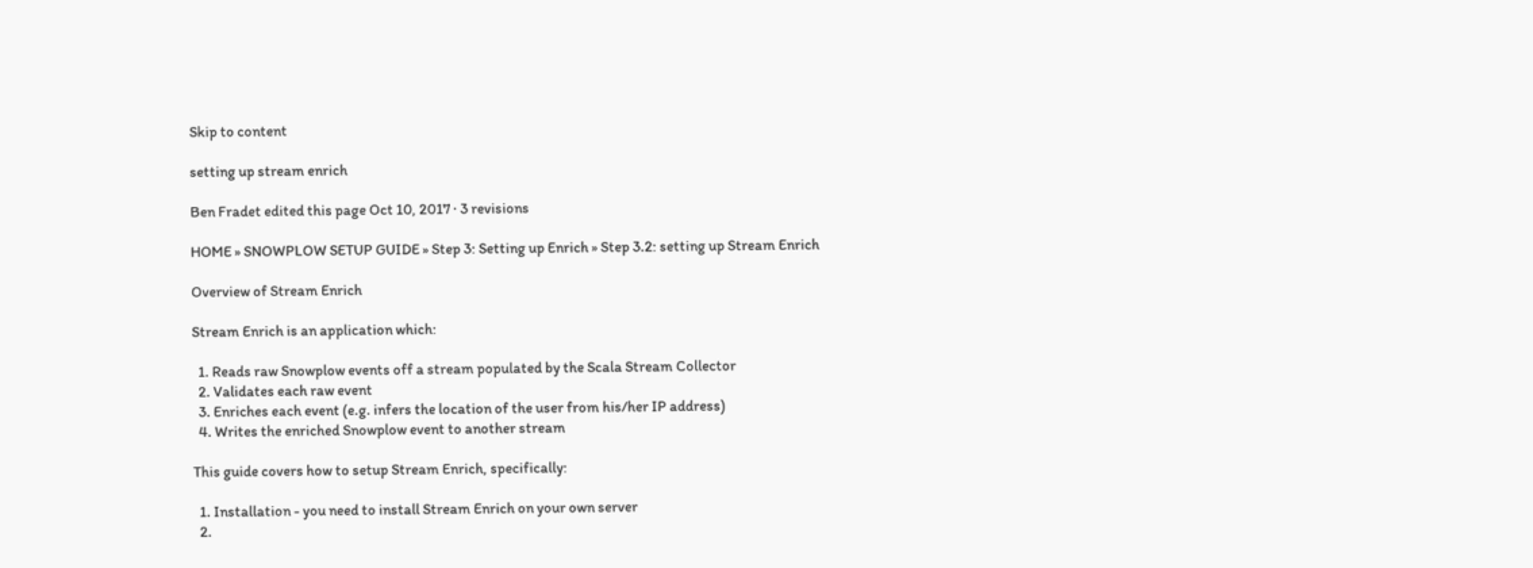Skip to content

setting up stream enrich

Ben Fradet edited this page Oct 10, 2017 · 3 revisions

HOME » SNOWPLOW SETUP GUIDE » Step 3: Setting up Enrich » Step 3.2: setting up Stream Enrich

Overview of Stream Enrich

Stream Enrich is an application which:

  1. Reads raw Snowplow events off a stream populated by the Scala Stream Collector
  2. Validates each raw event
  3. Enriches each event (e.g. infers the location of the user from his/her IP address)
  4. Writes the enriched Snowplow event to another stream

This guide covers how to setup Stream Enrich, specifically:

  1. Installation - you need to install Stream Enrich on your own server
  2.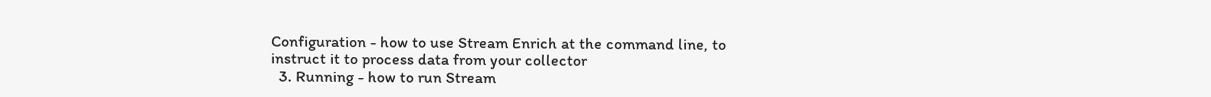Configuration - how to use Stream Enrich at the command line, to instruct it to process data from your collector
  3. Running - how to run Stream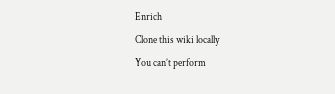Enrich
Clone this wiki locally
You can’t perform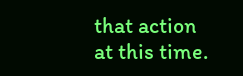that action at this time.